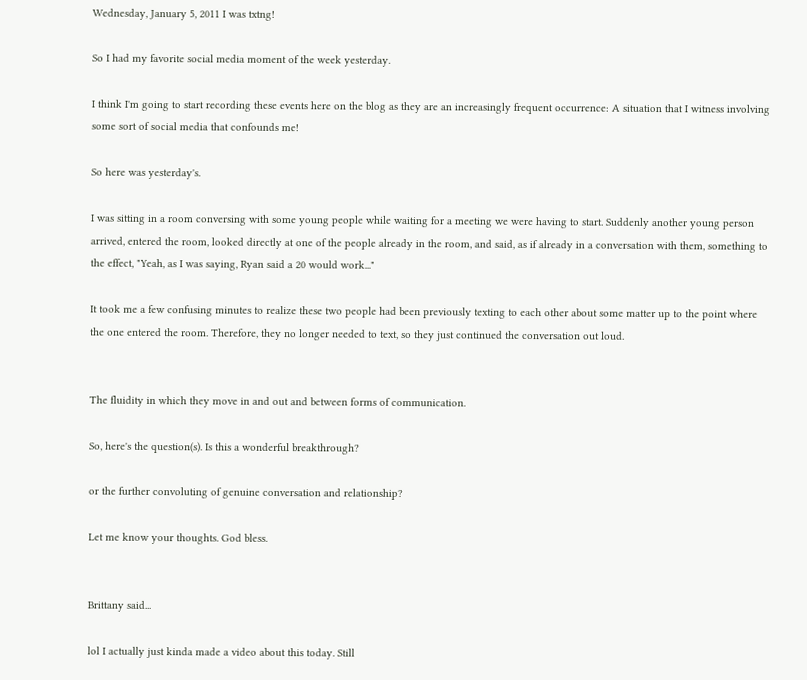Wednesday, January 5, 2011 I was txtng!

So I had my favorite social media moment of the week yesterday.

I think I'm going to start recording these events here on the blog as they are an increasingly frequent occurrence: A situation that I witness involving some sort of social media that confounds me!

So here was yesterday's.

I was sitting in a room conversing with some young people while waiting for a meeting we were having to start. Suddenly another young person arrived, entered the room, looked directly at one of the people already in the room, and said, as if already in a conversation with them, something to the effect, "Yeah, as I was saying, Ryan said a 20 would work..."

It took me a few confusing minutes to realize these two people had been previously texting to each other about some matter up to the point where the one entered the room. Therefore, they no longer needed to text, so they just continued the conversation out loud.


The fluidity in which they move in and out and between forms of communication.

So, here's the question(s). Is this a wonderful breakthrough?

or the further convoluting of genuine conversation and relationship?

Let me know your thoughts. God bless.


Brittany said...

lol I actually just kinda made a video about this today. Still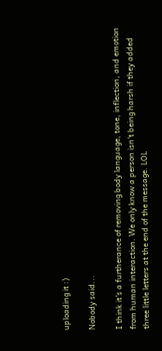uploading it :)

Nobody said...

I think it's a furtherance of removing body language, tone, inflection, and emotion from human interaction. We only know a person isn't being harsh if they added three little letters at the end of the message. LOL